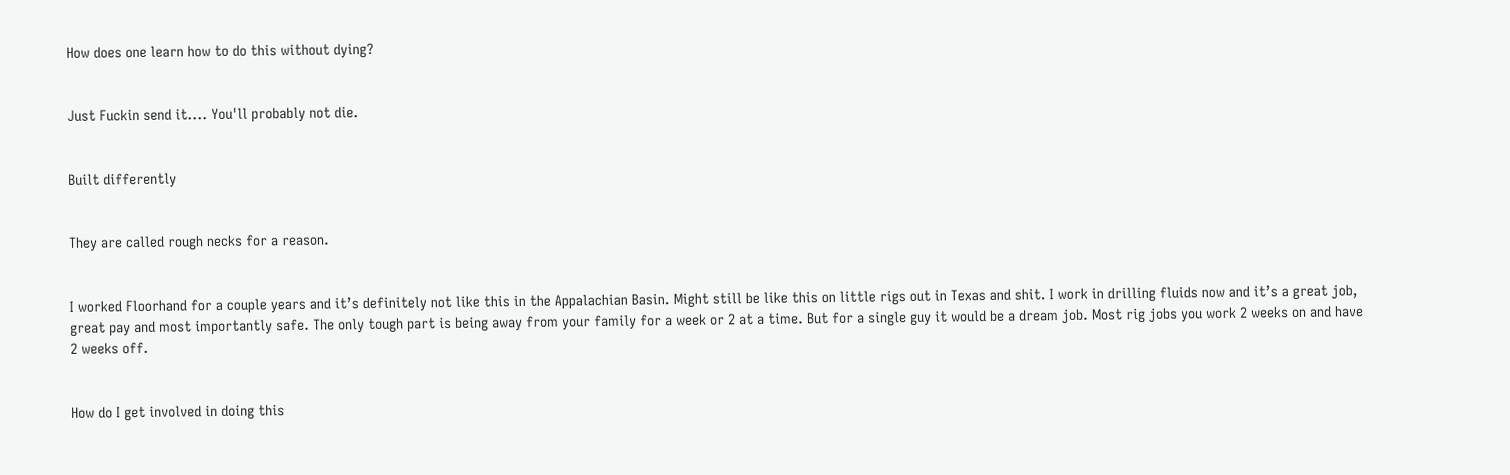How does one learn how to do this without dying?


Just Fuckin send it.... You'll probably not die.


Built differently


They are called rough necks for a reason.


I worked Floorhand for a couple years and it’s definitely not like this in the Appalachian Basin. Might still be like this on little rigs out in Texas and shit. I work in drilling fluids now and it’s a great job, great pay and most importantly safe. The only tough part is being away from your family for a week or 2 at a time. But for a single guy it would be a dream job. Most rig jobs you work 2 weeks on and have 2 weeks off.


How do I get involved in doing this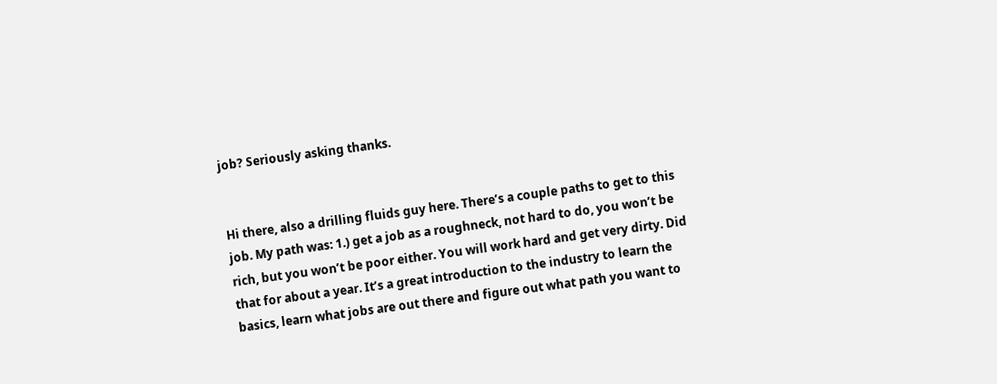job? Seriously asking thanks.


Hi there, also a drilling fluids guy here. There’s a couple paths to get to this job. My path was: 1.) get a job as a roughneck, not hard to do, you won’t be rich, but you won’t be poor either. You will work hard and get very dirty. Did that for about a year. It’s a great introduction to the industry to learn the basics, learn what jobs are out there and figure out what path you want to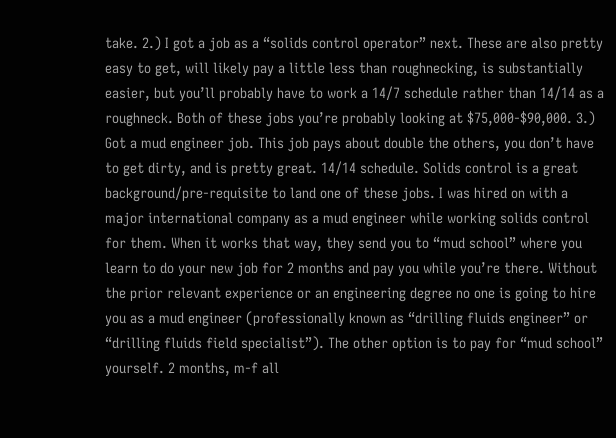take. 2.) I got a job as a “solids control operator” next. These are also pretty easy to get, will likely pay a little less than roughnecking, is substantially easier, but you’ll probably have to work a 14/7 schedule rather than 14/14 as a roughneck. Both of these jobs you’re probably looking at $75,000-$90,000. 3.) Got a mud engineer job. This job pays about double the others, you don’t have to get dirty, and is pretty great. 14/14 schedule. Solids control is a great background/pre-requisite to land one of these jobs. I was hired on with a major international company as a mud engineer while working solids control for them. When it works that way, they send you to “mud school” where you learn to do your new job for 2 months and pay you while you’re there. Without the prior relevant experience or an engineering degree no one is going to hire you as a mud engineer (professionally known as “drilling fluids engineer” or “drilling fluids field specialist”). The other option is to pay for “mud school” yourself. 2 months, m-f all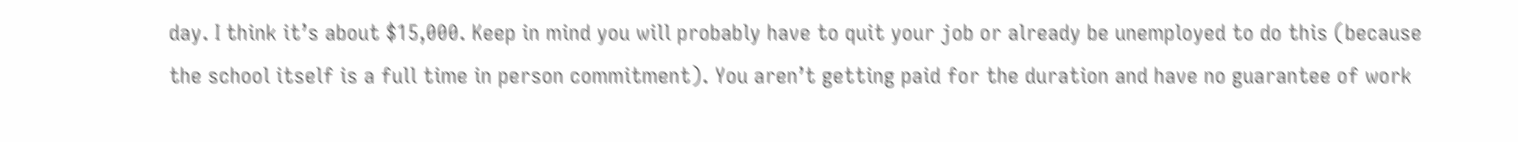day. I think it’s about $15,000. Keep in mind you will probably have to quit your job or already be unemployed to do this (because the school itself is a full time in person commitment). You aren’t getting paid for the duration and have no guarantee of work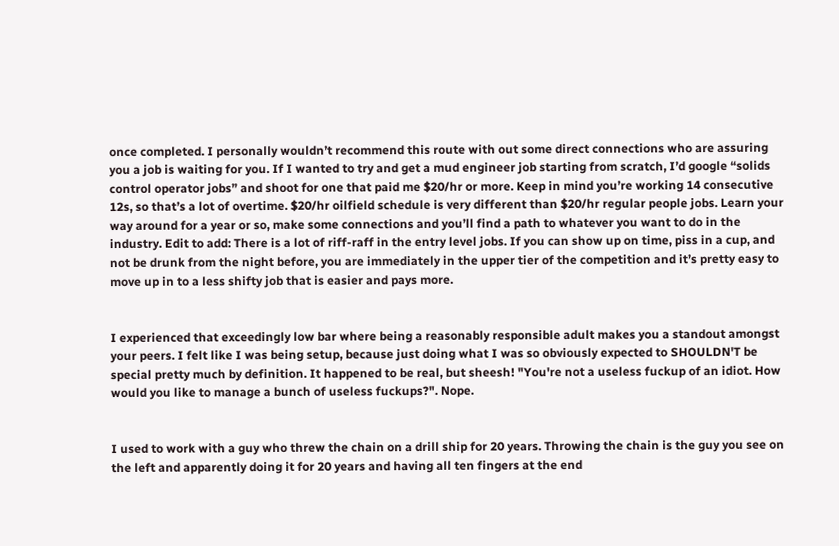once completed. I personally wouldn’t recommend this route with out some direct connections who are assuring you a job is waiting for you. If I wanted to try and get a mud engineer job starting from scratch, I’d google “solids control operator jobs” and shoot for one that paid me $20/hr or more. Keep in mind you’re working 14 consecutive 12s, so that’s a lot of overtime. $20/hr oilfield schedule is very different than $20/hr regular people jobs. Learn your way around for a year or so, make some connections and you’ll find a path to whatever you want to do in the industry. Edit to add: There is a lot of riff-raff in the entry level jobs. If you can show up on time, piss in a cup, and not be drunk from the night before, you are immediately in the upper tier of the competition and it’s pretty easy to move up in to a less shifty job that is easier and pays more.


I experienced that exceedingly low bar where being a reasonably responsible adult makes you a standout amongst your peers. I felt like I was being setup, because just doing what I was so obviously expected to SHOULDN'T be special pretty much by definition. It happened to be real, but sheesh! "You're not a useless fuckup of an idiot. How would you like to manage a bunch of useless fuckups?". Nope.


I used to work with a guy who threw the chain on a drill ship for 20 years. Throwing the chain is the guy you see on the left and apparently doing it for 20 years and having all ten fingers at the end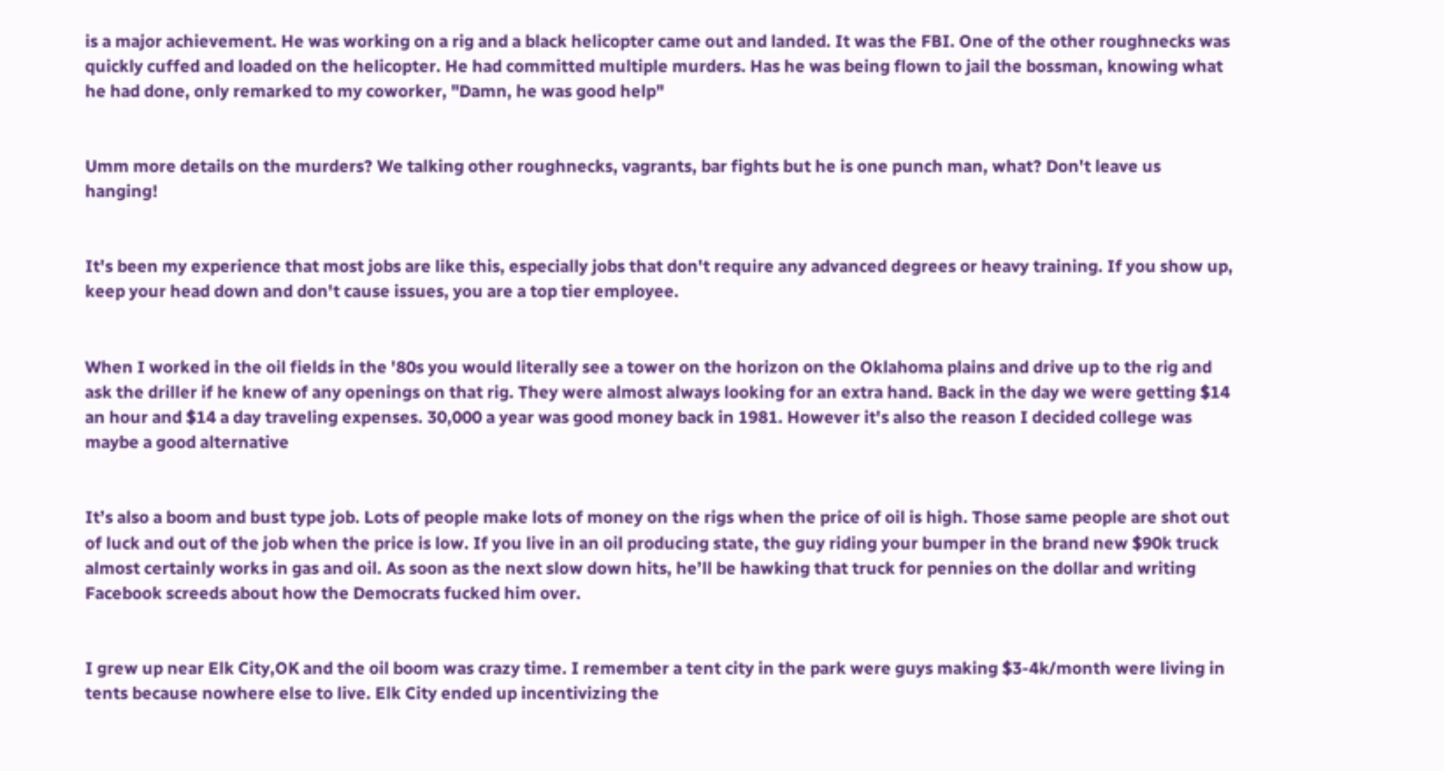is a major achievement. He was working on a rig and a black helicopter came out and landed. It was the FBI. One of the other roughnecks was quickly cuffed and loaded on the helicopter. He had committed multiple murders. Has he was being flown to jail the bossman, knowing what he had done, only remarked to my coworker, "Damn, he was good help"


Umm more details on the murders? We talking other roughnecks, vagrants, bar fights but he is one punch man, what? Don't leave us hanging!


It's been my experience that most jobs are like this, especially jobs that don't require any advanced degrees or heavy training. If you show up, keep your head down and don't cause issues, you are a top tier employee.


When I worked in the oil fields in the '80s you would literally see a tower on the horizon on the Oklahoma plains and drive up to the rig and ask the driller if he knew of any openings on that rig. They were almost always looking for an extra hand. Back in the day we were getting $14 an hour and $14 a day traveling expenses. 30,000 a year was good money back in 1981. However it's also the reason I decided college was maybe a good alternative


It’s also a boom and bust type job. Lots of people make lots of money on the rigs when the price of oil is high. Those same people are shot out of luck and out of the job when the price is low. If you live in an oil producing state, the guy riding your bumper in the brand new $90k truck almost certainly works in gas and oil. As soon as the next slow down hits, he’ll be hawking that truck for pennies on the dollar and writing Facebook screeds about how the Democrats fucked him over.


I grew up near Elk City,OK and the oil boom was crazy time. I remember a tent city in the park were guys making $3-4k/month were living in tents because nowhere else to live. Elk City ended up incentivizing the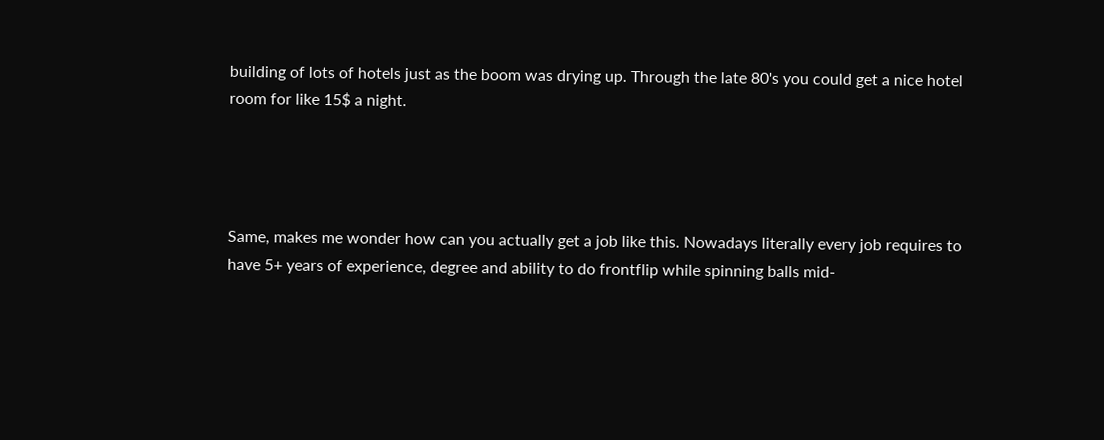building of lots of hotels just as the boom was drying up. Through the late 80's you could get a nice hotel room for like 15$ a night.




Same, makes me wonder how can you actually get a job like this. Nowadays literally every job requires to have 5+ years of experience, degree and ability to do frontflip while spinning balls mid-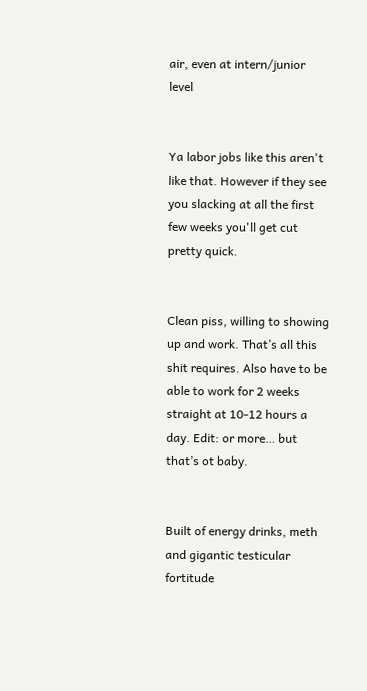air, even at intern/junior level


Ya labor jobs like this aren't like that. However if they see you slacking at all the first few weeks you'll get cut pretty quick.


Clean piss, willing to showing up and work. That’s all this shit requires. Also have to be able to work for 2 weeks straight at 10-12 hours a day. Edit: or more… but that’s ot baby.


Built of energy drinks, meth and gigantic testicular fortitude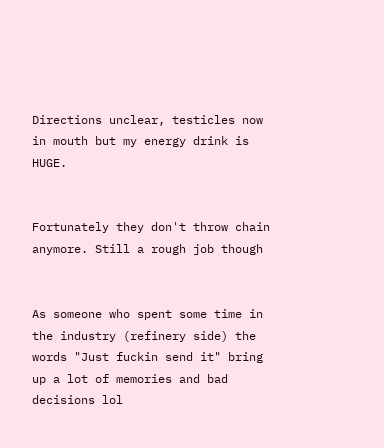Directions unclear, testicles now in mouth but my energy drink is HUGE.


Fortunately they don't throw chain anymore. Still a rough job though


As someone who spent some time in the industry (refinery side) the words "Just fuckin send it" bring up a lot of memories and bad decisions lol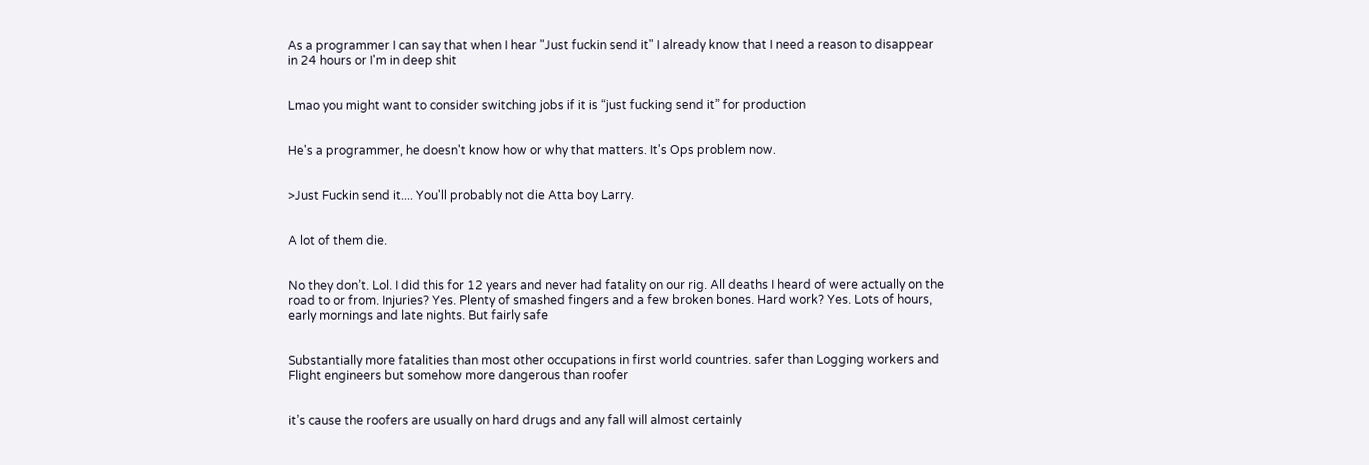As a programmer I can say that when I hear "Just fuckin send it" I already know that I need a reason to disappear in 24 hours or I'm in deep shit


Lmao you might want to consider switching jobs if it is “just fucking send it” for production


He's a programmer, he doesn't know how or why that matters. It's Ops problem now.


>Just Fuckin send it.... You'll probably not die Atta boy Larry.


A lot of them die.


No they don’t. Lol. I did this for 12 years and never had fatality on our rig. All deaths I heard of were actually on the road to or from. Injuries? Yes. Plenty of smashed fingers and a few broken bones. Hard work? Yes. Lots of hours, early mornings and late nights. But fairly safe


Substantially more fatalities than most other occupations in first world countries. safer than Logging workers and Flight engineers but somehow more dangerous than roofer


it’s cause the roofers are usually on hard drugs and any fall will almost certainly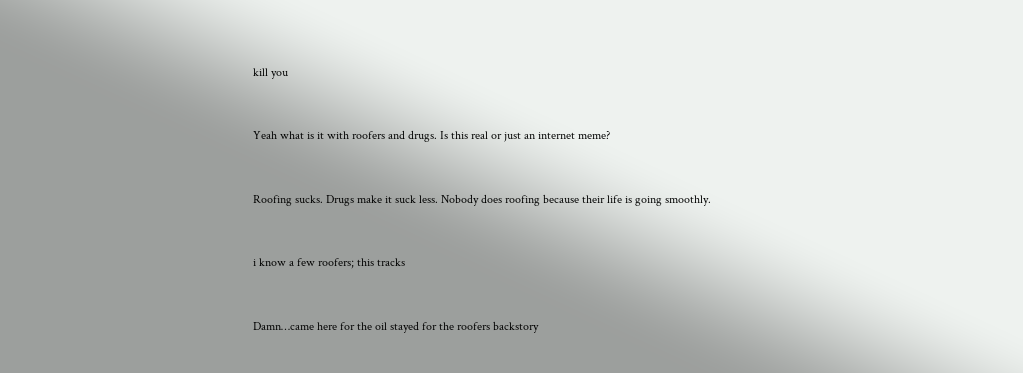kill you


Yeah what is it with roofers and drugs. Is this real or just an internet meme?


Roofing sucks. Drugs make it suck less. Nobody does roofing because their life is going smoothly.


i know a few roofers; this tracks


Damn…came here for the oil stayed for the roofers backstory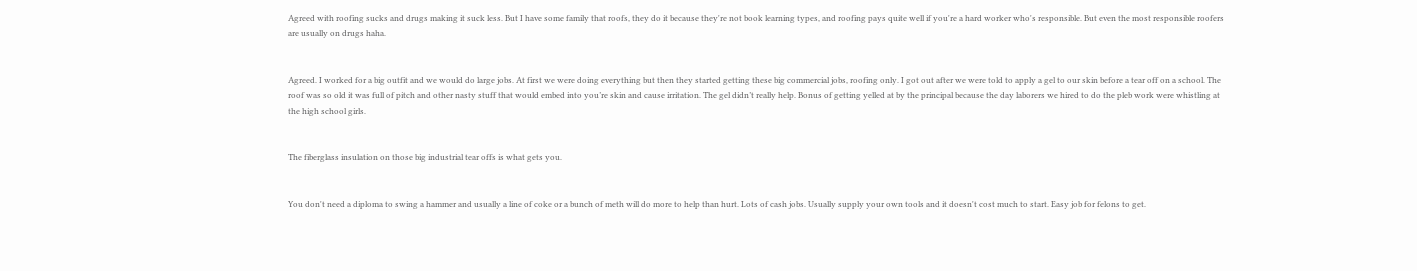Agreed with roofing sucks and drugs making it suck less. But I have some family that roofs, they do it because they're not book learning types, and roofing pays quite well if you're a hard worker who's responsible. But even the most responsible roofers are usually on drugs haha.


Agreed. I worked for a big outfit and we would do large jobs. At first we were doing everything but then they started getting these big commercial jobs, roofing only. I got out after we were told to apply a gel to our skin before a tear off on a school. The roof was so old it was full of pitch and other nasty stuff that would embed into you’re skin and cause irritation. The gel didn’t really help. Bonus of getting yelled at by the principal because the day laborers we hired to do the pleb work were whistling at the high school girls.


The fiberglass insulation on those big industrial tear offs is what gets you.


You don't need a diploma to swing a hammer and usually a line of coke or a bunch of meth will do more to help than hurt. Lots of cash jobs. Usually supply your own tools and it doesn't cost much to start. Easy job for felons to get.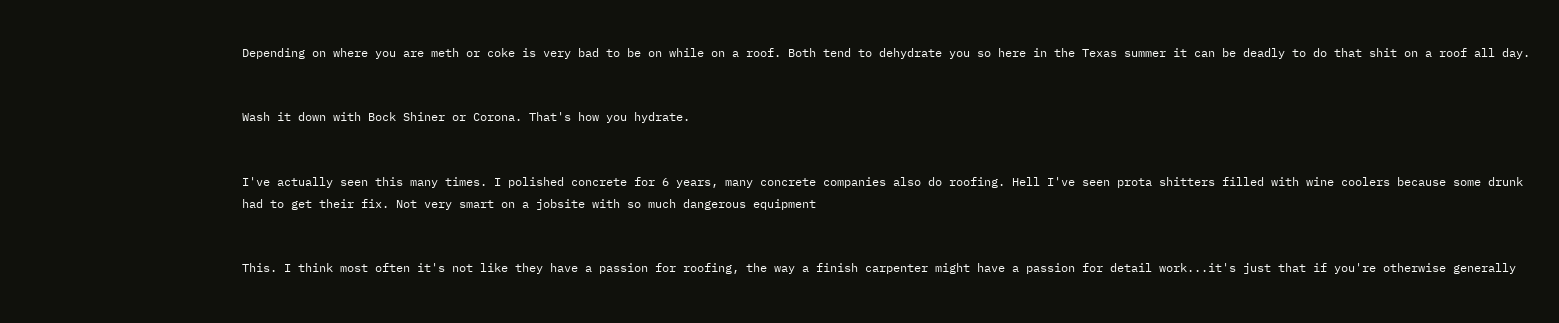Depending on where you are meth or coke is very bad to be on while on a roof. Both tend to dehydrate you so here in the Texas summer it can be deadly to do that shit on a roof all day.


Wash it down with Bock Shiner or Corona. That's how you hydrate.


I've actually seen this many times. I polished concrete for 6 years, many concrete companies also do roofing. Hell I've seen prota shitters filled with wine coolers because some drunk had to get their fix. Not very smart on a jobsite with so much dangerous equipment


This. I think most often it's not like they have a passion for roofing, the way a finish carpenter might have a passion for detail work...it's just that if you're otherwise generally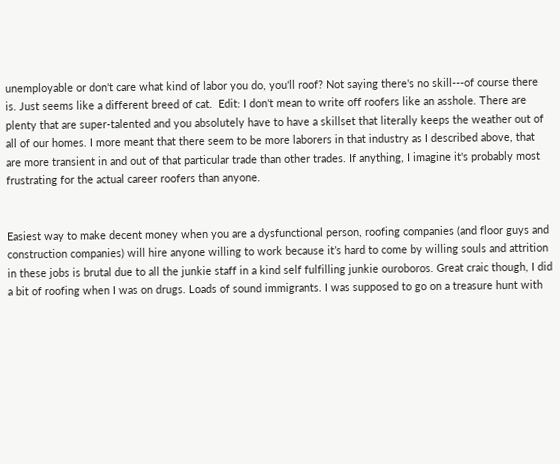unemployable or don't care what kind of labor you do, you'll roof? Not saying there's no skill---of course there is. Just seems like a different breed of cat.  Edit: I don't mean to write off roofers like an asshole. There are plenty that are super-talented and you absolutely have to have a skillset that literally keeps the weather out of all of our homes. I more meant that there seem to be more laborers in that industry as I described above, that are more transient in and out of that particular trade than other trades. If anything, I imagine it's probably most frustrating for the actual career roofers than anyone.


Easiest way to make decent money when you are a dysfunctional person, roofing companies (and floor guys and construction companies) will hire anyone willing to work because it’s hard to come by willing souls and attrition in these jobs is brutal due to all the junkie staff in a kind self fulfilling junkie ouroboros. Great craic though, I did a bit of roofing when I was on drugs. Loads of sound immigrants. I was supposed to go on a treasure hunt with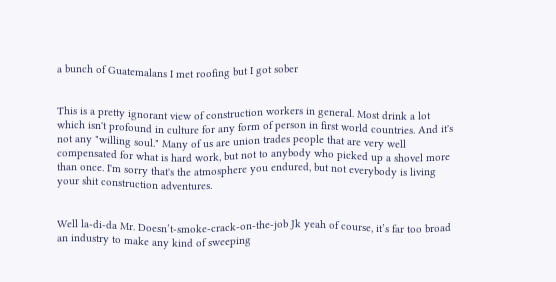a bunch of Guatemalans I met roofing but I got sober


This is a pretty ignorant view of construction workers in general. Most drink a lot which isn't profound in culture for any form of person in first world countries. And it's not any "willing soul." Many of us are union trades people that are very well compensated for what is hard work, but not to anybody who picked up a shovel more than once. I'm sorry that's the atmosphere you endured, but not everybody is living your shit construction adventures.


Well la-di-da Mr. Doesn’t-smoke-crack-on-the-job Jk yeah of course, it’s far too broad an industry to make any kind of sweeping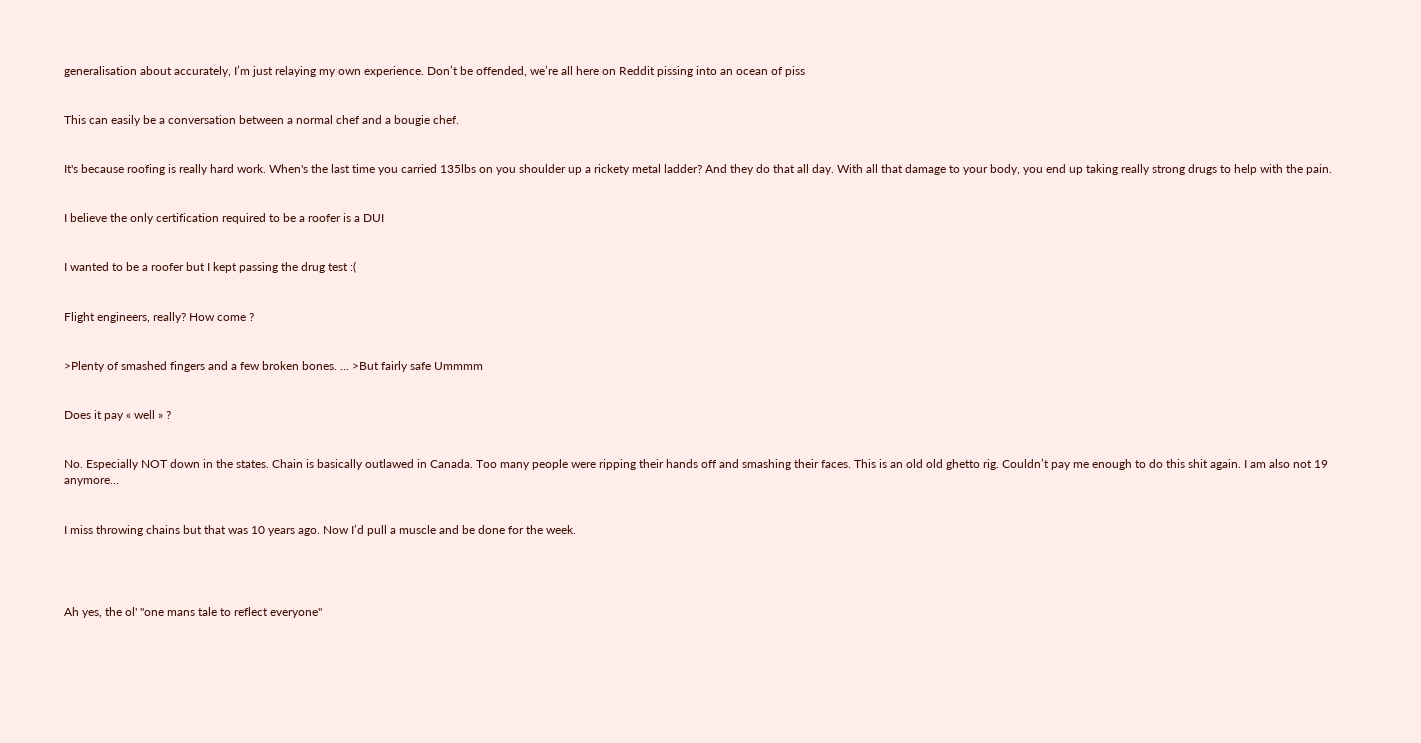generalisation about accurately, I’m just relaying my own experience. Don’t be offended, we’re all here on Reddit pissing into an ocean of piss


This can easily be a conversation between a normal chef and a bougie chef.


It's because roofing is really hard work. When's the last time you carried 135lbs on you shoulder up a rickety metal ladder? And they do that all day. With all that damage to your body, you end up taking really strong drugs to help with the pain.


I believe the only certification required to be a roofer is a DUI


I wanted to be a roofer but I kept passing the drug test :(


Flight engineers, really? How come ?


>Plenty of smashed fingers and a few broken bones. ... >But fairly safe Ummmm


Does it pay « well » ?


No. Especially NOT down in the states. Chain is basically outlawed in Canada. Too many people were ripping their hands off and smashing their faces. This is an old old ghetto rig. Couldn’t pay me enough to do this shit again. I am also not 19 anymore…


I miss throwing chains but that was 10 years ago. Now I’d pull a muscle and be done for the week.




Ah yes, the ol' "one mans tale to reflect everyone"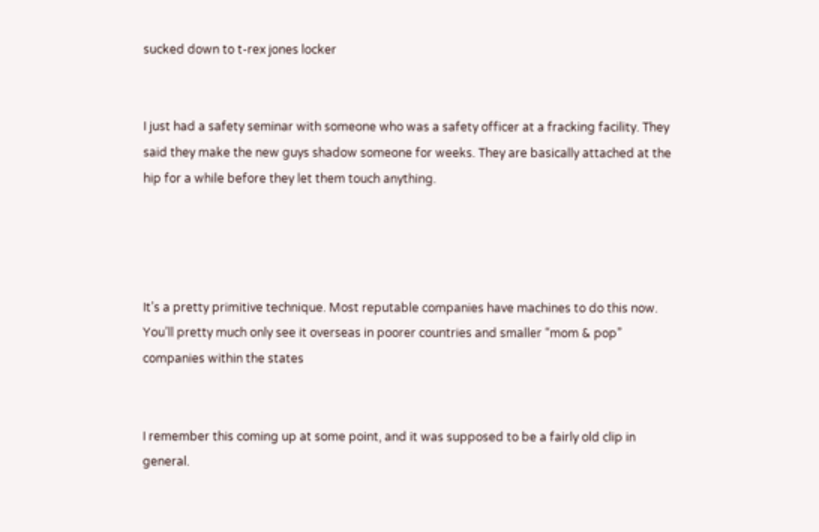sucked down to t-rex jones locker


I just had a safety seminar with someone who was a safety officer at a fracking facility. They said they make the new guys shadow someone for weeks. They are basically attached at the hip for a while before they let them touch anything.




It’s a pretty primitive technique. Most reputable companies have machines to do this now. You’ll pretty much only see it overseas in poorer countries and smaller “mom & pop” companies within the states


I remember this coming up at some point, and it was supposed to be a fairly old clip in general.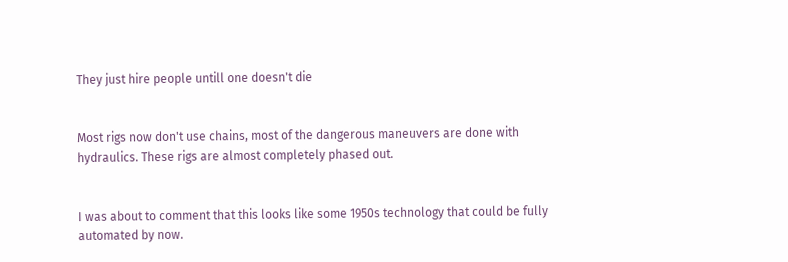They just hire people untill one doesn't die


Most rigs now don't use chains, most of the dangerous maneuvers are done with hydraulics. These rigs are almost completely phased out.


I was about to comment that this looks like some 1950s technology that could be fully automated by now.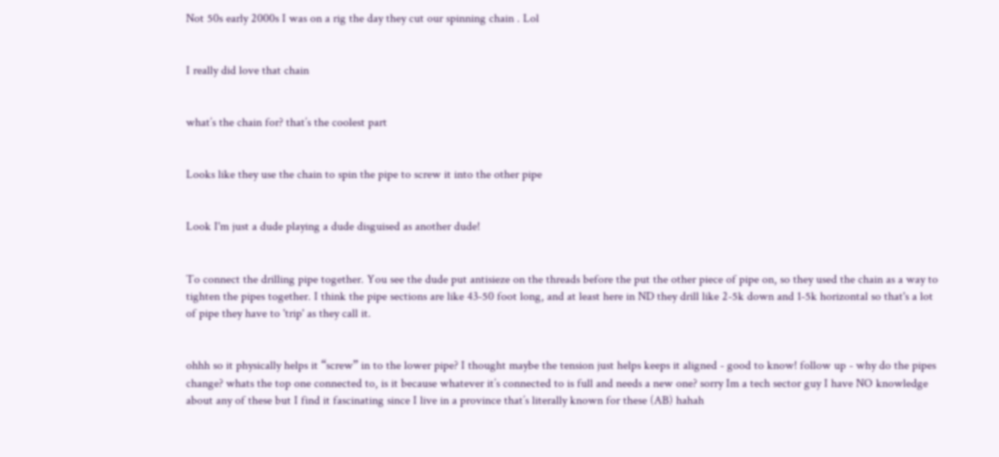Not 50s early 2000s I was on a rig the day they cut our spinning chain . Lol


I really did love that chain


what’s the chain for? that’s the coolest part


Looks like they use the chain to spin the pipe to screw it into the other pipe


Look I'm just a dude playing a dude disguised as another dude!


To connect the drilling pipe together. You see the dude put antisieze on the threads before the put the other piece of pipe on, so they used the chain as a way to tighten the pipes together. I think the pipe sections are like 43-50 foot long, and at least here in ND they drill like 2-5k down and 1-5k horizontal so that's a lot of pipe they have to 'trip' as they call it.


ohhh so it physically helps it “screw” in to the lower pipe? I thought maybe the tension just helps keeps it aligned - good to know! follow up - why do the pipes change? whats the top one connected to, is it because whatever it’s connected to is full and needs a new one? sorry Im a tech sector guy I have NO knowledge about any of these but I find it fascinating since I live in a province that’s literally known for these (AB) hahah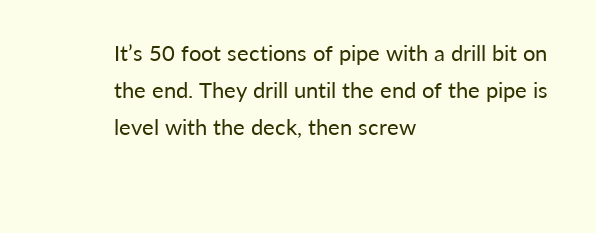It’s 50 foot sections of pipe with a drill bit on the end. They drill until the end of the pipe is level with the deck, then screw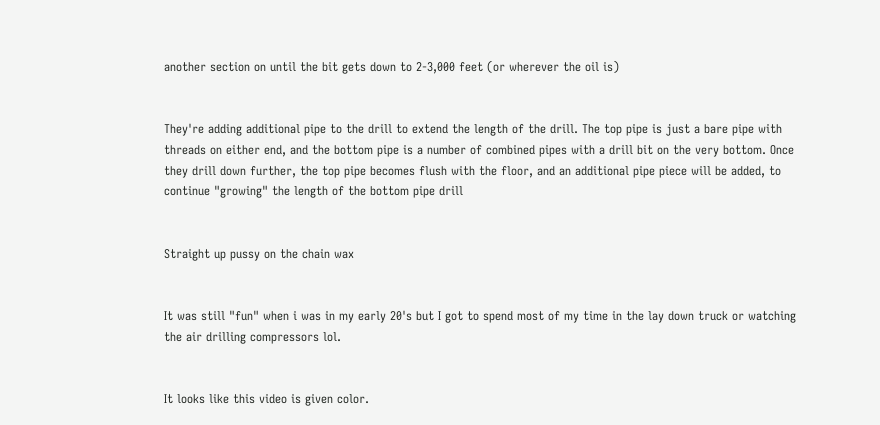another section on until the bit gets down to 2-3,000 feet (or wherever the oil is)


They're adding additional pipe to the drill to extend the length of the drill. The top pipe is just a bare pipe with threads on either end, and the bottom pipe is a number of combined pipes with a drill bit on the very bottom. Once they drill down further, the top pipe becomes flush with the floor, and an additional pipe piece will be added, to continue "growing" the length of the bottom pipe drill


Straight up pussy on the chain wax


It was still "fun" when i was in my early 20's but I got to spend most of my time in the lay down truck or watching the air drilling compressors lol.


It looks like this video is given color.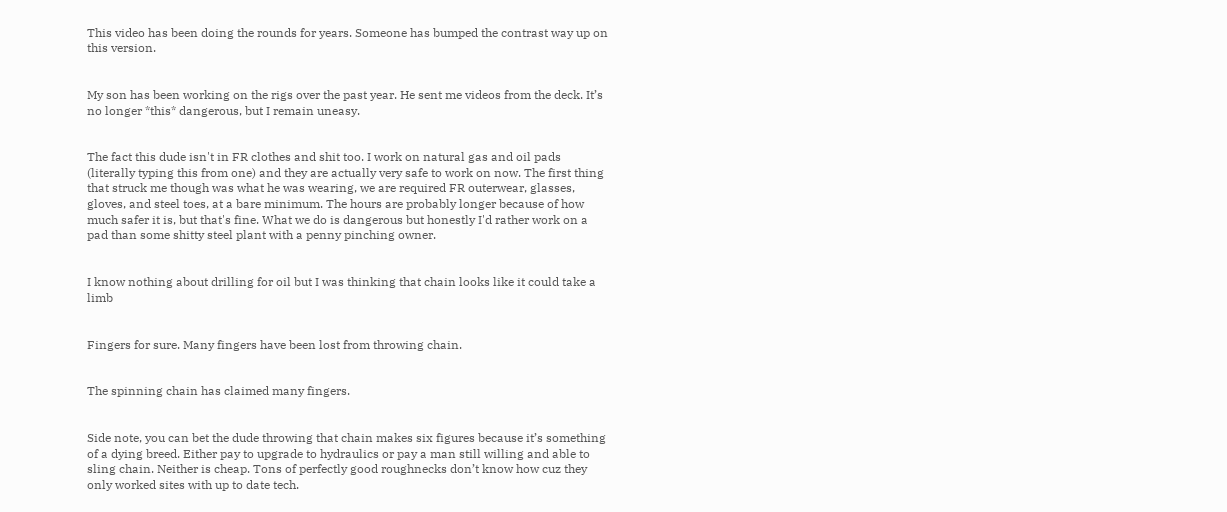This video has been doing the rounds for years. Someone has bumped the contrast way up on this version.


My son has been working on the rigs over the past year. He sent me videos from the deck. It’s no longer *this* dangerous, but I remain uneasy.


The fact this dude isn't in FR clothes and shit too. I work on natural gas and oil pads (literally typing this from one) and they are actually very safe to work on now. The first thing that struck me though was what he was wearing, we are required FR outerwear, glasses, gloves, and steel toes, at a bare minimum. The hours are probably longer because of how much safer it is, but that's fine. What we do is dangerous but honestly I'd rather work on a pad than some shitty steel plant with a penny pinching owner.


I know nothing about drilling for oil but I was thinking that chain looks like it could take a limb


Fingers for sure. Many fingers have been lost from throwing chain.


The spinning chain has claimed many fingers.


Side note, you can bet the dude throwing that chain makes six figures because it’s something of a dying breed. Either pay to upgrade to hydraulics or pay a man still willing and able to sling chain. Neither is cheap. Tons of perfectly good roughnecks don’t know how cuz they only worked sites with up to date tech.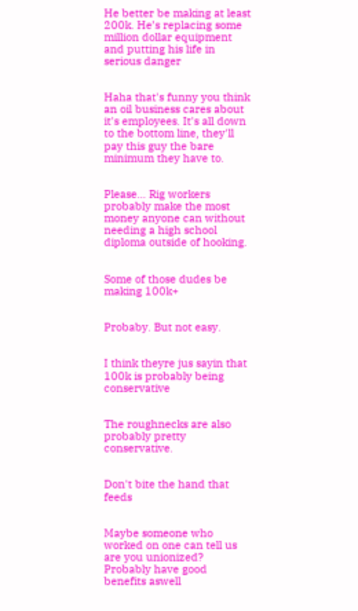He better be making at least 200k. He’s replacing some million dollar equipment and putting his life in serious danger


Haha that's funny you think an oil business cares about it's employees. It's all down to the bottom line, they'll pay this guy the bare minimum they have to.


Please… Rig workers probably make the most money anyone can without needing a high school diploma outside of hooking.


Some of those dudes be making 100k+


Probaby. But not easy.


I think theyre jus sayin that 100k is probably being conservative


The roughnecks are also probably pretty conservative.


Don't bite the hand that feeds


Maybe someone who worked on one can tell us are you unionized? Probably have good benefits aswell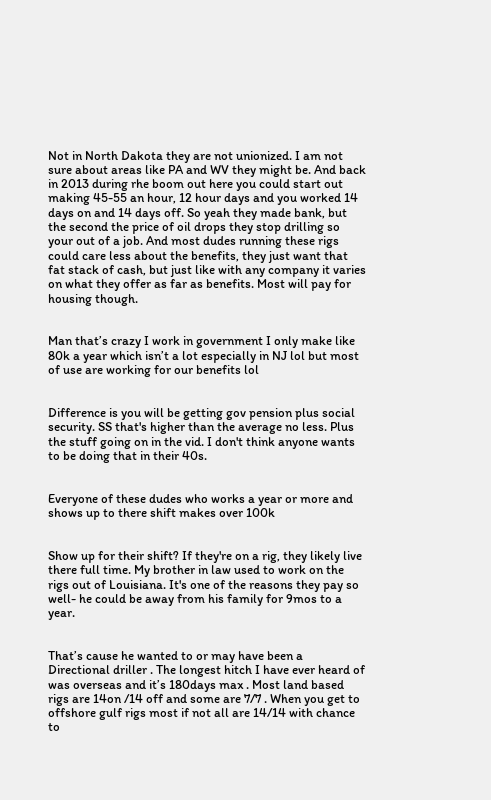Not in North Dakota they are not unionized. I am not sure about areas like PA and WV they might be. And back in 2013 during rhe boom out here you could start out making 45-55 an hour, 12 hour days and you worked 14 days on and 14 days off. So yeah they made bank, but the second the price of oil drops they stop drilling so your out of a job. And most dudes running these rigs could care less about the benefits, they just want that fat stack of cash, but just like with any company it varies on what they offer as far as benefits. Most will pay for housing though.


Man that’s crazy I work in government I only make like 80k a year which isn’t a lot especially in NJ lol but most of use are working for our benefits lol


Difference is you will be getting gov pension plus social security. SS that's higher than the average no less. Plus the stuff going on in the vid. I don't think anyone wants to be doing that in their 40s.


Everyone of these dudes who works a year or more and shows up to there shift makes over 100k


Show up for their shift? If they're on a rig, they likely live there full time. My brother in law used to work on the rigs out of Louisiana. It's one of the reasons they pay so well- he could be away from his family for 9mos to a year.


That’s cause he wanted to or may have been a Directional driller . The longest hitch I have ever heard of was overseas and it’s 180days max . Most land based rigs are 14on /14 off and some are 7/7 . When you get to offshore gulf rigs most if not all are 14/14 with chance to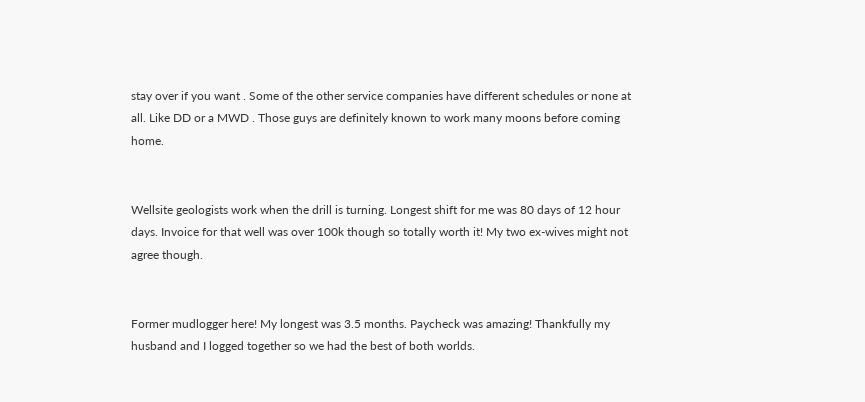stay over if you want . Some of the other service companies have different schedules or none at all. Like DD or a MWD . Those guys are definitely known to work many moons before coming home.


Wellsite geologists work when the drill is turning. Longest shift for me was 80 days of 12 hour days. Invoice for that well was over 100k though so totally worth it! My two ex-wives might not agree though.


Former mudlogger here! My longest was 3.5 months. Paycheck was amazing! Thankfully my husband and I logged together so we had the best of both worlds.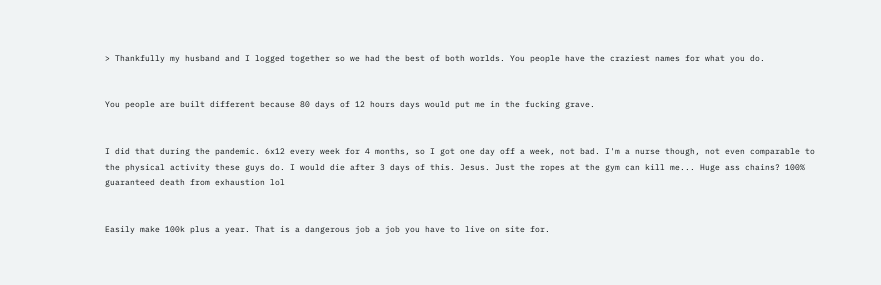> Thankfully my husband and I logged together so we had the best of both worlds. You people have the craziest names for what you do.


You people are built different because 80 days of 12 hours days would put me in the fucking grave.


I did that during the pandemic. 6x12 every week for 4 months, so I got one day off a week, not bad. I'm a nurse though, not even comparable to the physical activity these guys do. I would die after 3 days of this. Jesus. Just the ropes at the gym can kill me... Huge ass chains? 100% guaranteed death from exhaustion lol


Easily make 100k plus a year. That is a dangerous job a job you have to live on site for.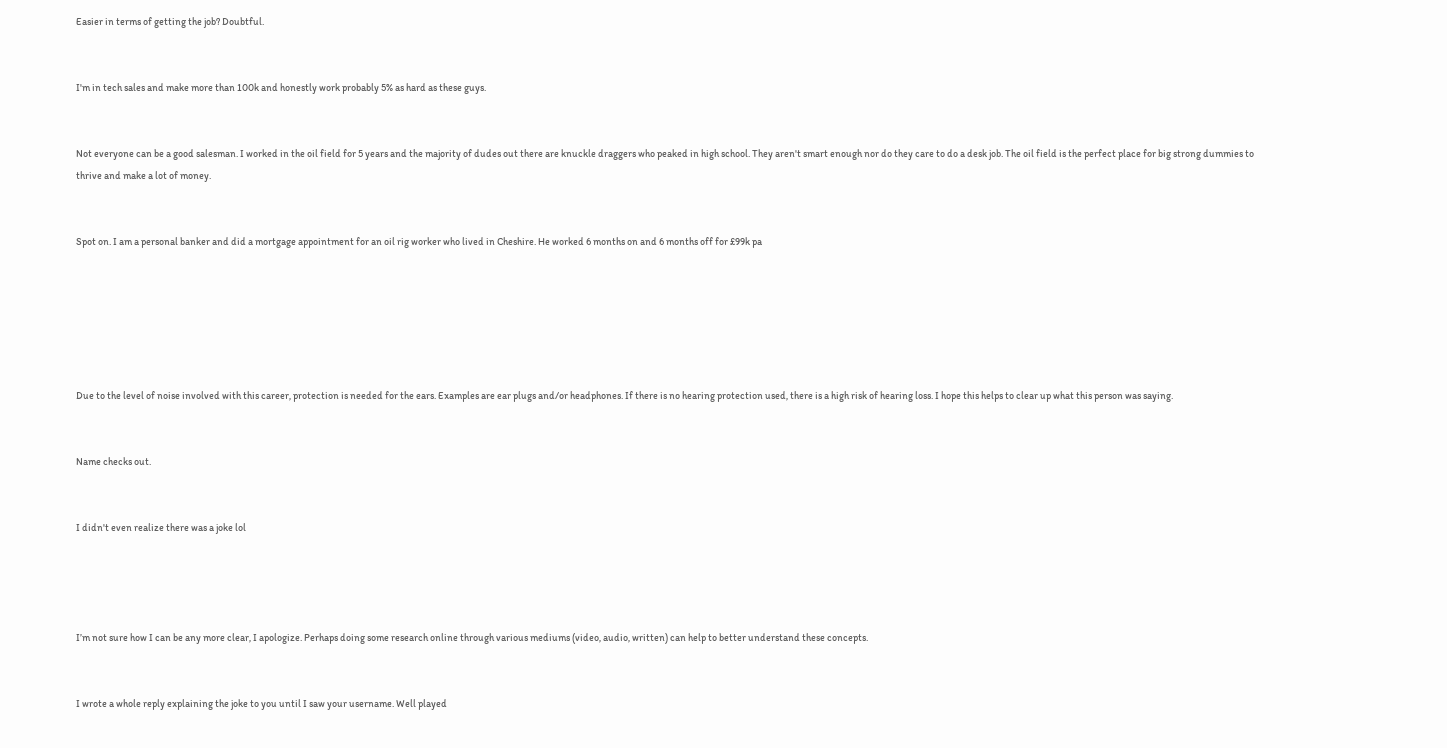Easier in terms of getting the job? Doubtful.


I'm in tech sales and make more than 100k and honestly work probably 5% as hard as these guys.


Not everyone can be a good salesman. I worked in the oil field for 5 years and the majority of dudes out there are knuckle draggers who peaked in high school. They aren't smart enough nor do they care to do a desk job. The oil field is the perfect place for big strong dummies to thrive and make a lot of money.


Spot on. I am a personal banker and did a mortgage appointment for an oil rig worker who lived in Cheshire. He worked 6 months on and 6 months off for £99k pa






Due to the level of noise involved with this career, protection is needed for the ears. Examples are ear plugs and/or headphones. If there is no hearing protection used, there is a high risk of hearing loss. I hope this helps to clear up what this person was saying.


Name checks out.


I didn't even realize there was a joke lol




I’m not sure how I can be any more clear, I apologize. Perhaps doing some research online through various mediums (video, audio, written) can help to better understand these concepts.


I wrote a whole reply explaining the joke to you until I saw your username. Well played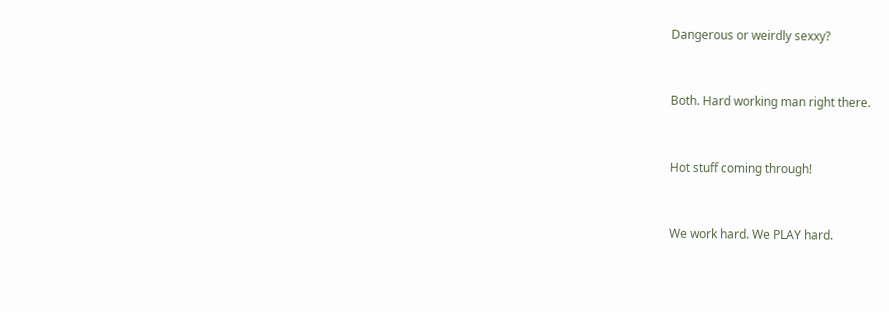Dangerous or weirdly sexxy?


Both. Hard working man right there.


Hot stuff coming through!


We work hard. We PLAY hard.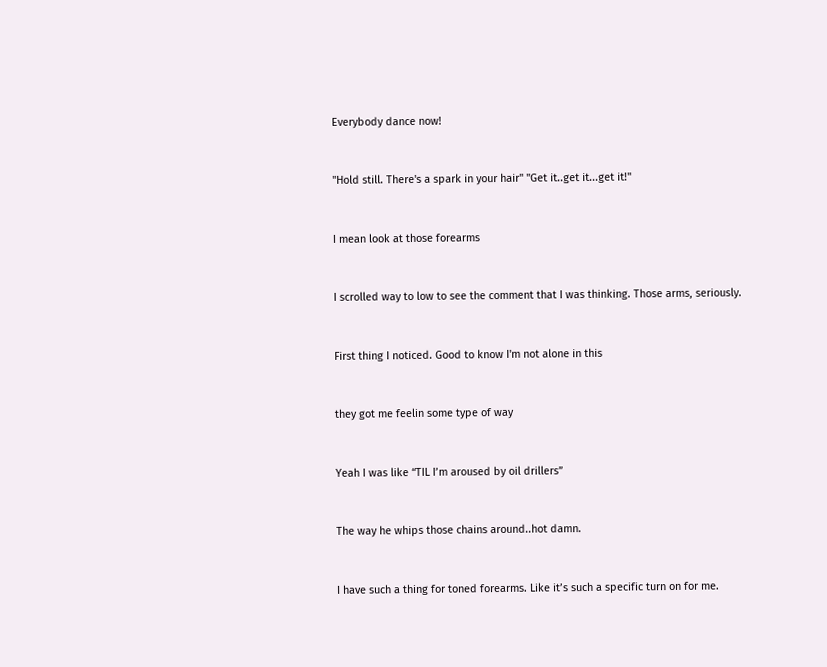Everybody dance now!


"Hold still. There's a spark in your hair" "Get it..get it...get it!"


I mean look at those forearms


I scrolled way to low to see the comment that I was thinking. Those arms, seriously.


First thing I noticed. Good to know I'm not alone in this


they got me feelin some type of way


Yeah I was like “TIL I’m aroused by oil drillers”


The way he whips those chains around..hot damn.


I have such a thing for toned forearms. Like it’s such a specific turn on for me.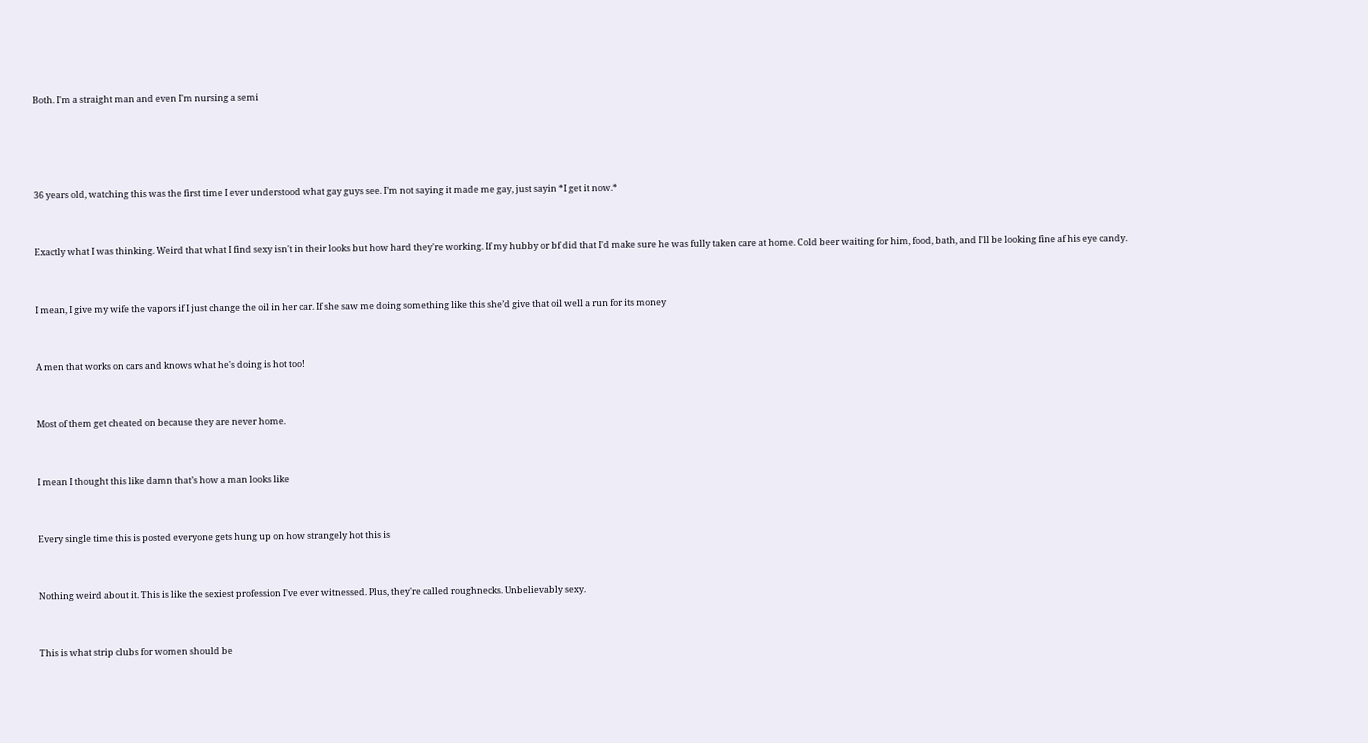Both. I'm a straight man and even I'm nursing a semi




36 years old, watching this was the first time I ever understood what gay guys see. I’m not saying it made me gay, just sayin *I get it now.*


Exactly what I was thinking. Weird that what I find sexy isn't in their looks but how hard they're working. If my hubby or bf did that I'd make sure he was fully taken care at home. Cold beer waiting for him, food, bath, and I'll be looking fine af his eye candy.


I mean, I give my wife the vapors if I just change the oil in her car. If she saw me doing something like this she’d give that oil well a run for its money


A men that works on cars and knows what he's doing is hot too!


Most of them get cheated on because they are never home.


I mean I thought this like damn that’s how a man looks like


Every single time this is posted everyone gets hung up on how strangely hot this is


Nothing weird about it. This is like the sexiest profession I've ever witnessed. Plus, they're called roughnecks. Unbelievably sexy.


This is what strip clubs for women should be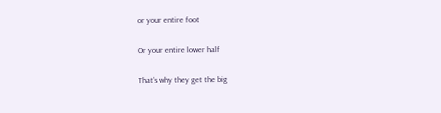or your entire foot


Or your entire lower half


That’s why they get the big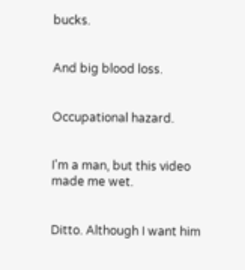bucks.


And big blood loss.


Occupational hazard.


I'm a man, but this video made me wet.


Ditto. Although I want him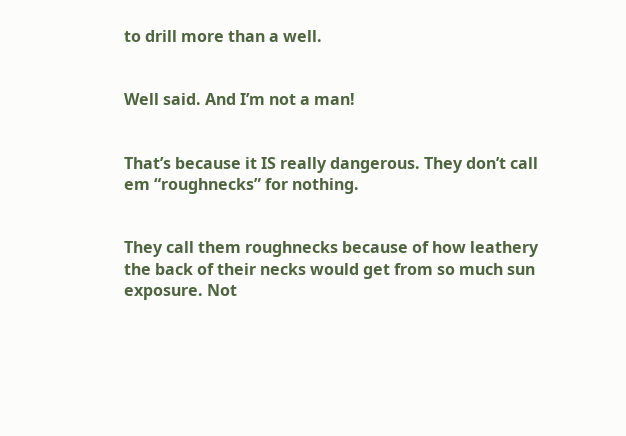to drill more than a well.


Well said. And I’m not a man!


That’s because it IS really dangerous. They don’t call em “roughnecks” for nothing.


They call them roughnecks because of how leathery the back of their necks would get from so much sun exposure. Not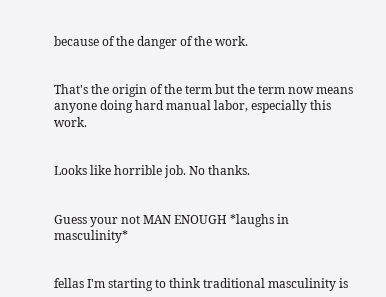because of the danger of the work.


That's the origin of the term but the term now means anyone doing hard manual labor, especially this work.


Looks like horrible job. No thanks.


Guess your not MAN ENOUGH *laughs in masculinity*


fellas I'm starting to think traditional masculinity is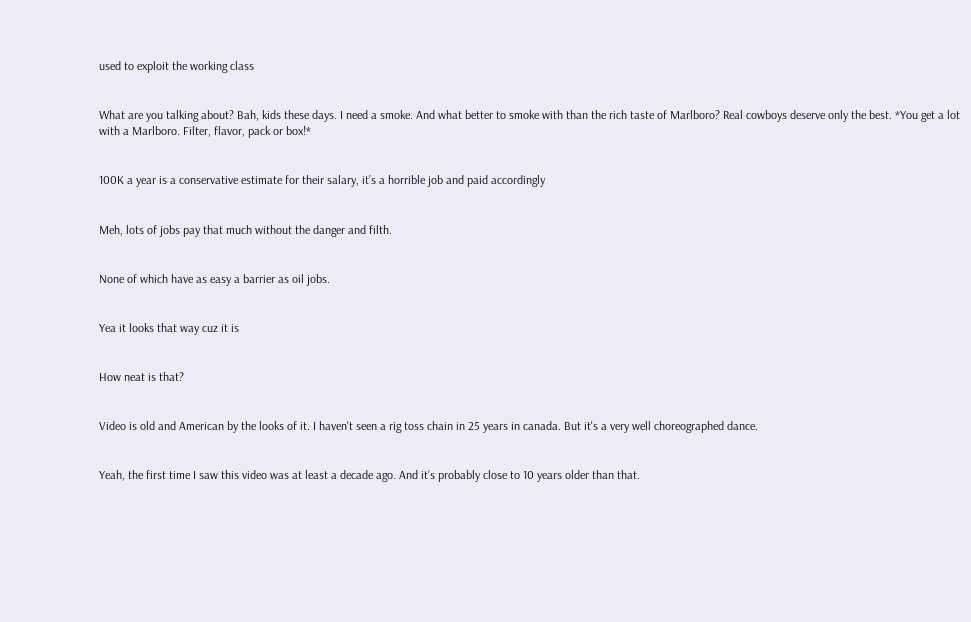used to exploit the working class


What are you talking about? Bah, kids these days. I need a smoke. And what better to smoke with than the rich taste of Marlboro? Real cowboys deserve only the best. *You get a lot with a Marlboro. Filter, flavor, pack or box!*


100K a year is a conservative estimate for their salary, it’s a horrible job and paid accordingly


Meh, lots of jobs pay that much without the danger and filth.


None of which have as easy a barrier as oil jobs.


Yea it looks that way cuz it is


How neat is that?


Video is old and American by the looks of it. I haven't seen a rig toss chain in 25 years in canada. But it's a very well choreographed dance.


Yeah, the first time I saw this video was at least a decade ago. And it’s probably close to 10 years older than that.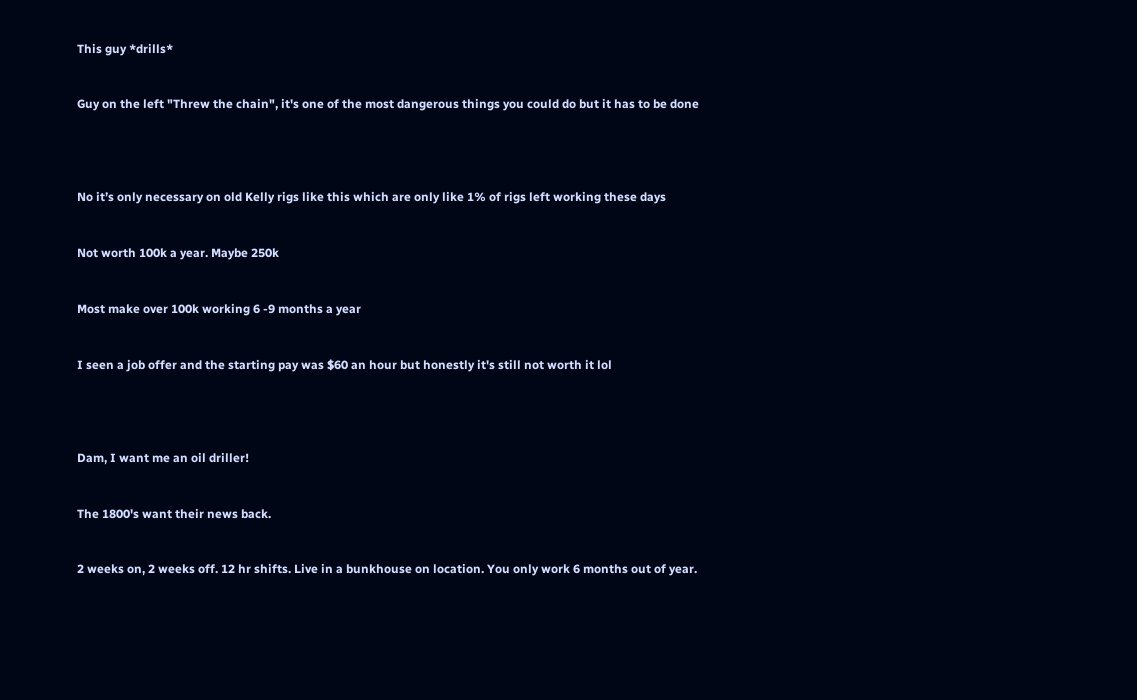This guy *drills*


Guy on the left "Threw the chain", it's one of the most dangerous things you could do but it has to be done




No it’s only necessary on old Kelly rigs like this which are only like 1% of rigs left working these days


Not worth 100k a year. Maybe 250k


Most make over 100k working 6 -9 months a year


I seen a job offer and the starting pay was $60 an hour but honestly it's still not worth it lol




Dam, I want me an oil driller!


The 1800's want their news back.


2 weeks on, 2 weeks off. 12 hr shifts. Live in a bunkhouse on location. You only work 6 months out of year.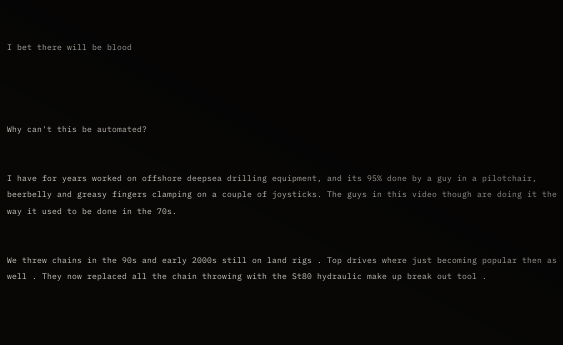I bet there will be blood




Why can't this be automated?


I have for years worked on offshore deepsea drilling equipment, and its 95% done by a guy in a pilotchair, beerbelly and greasy fingers clamping on a couple of joysticks. The guys in this video though are doing it the way it used to be done in the 70s.


We threw chains in the 90s and early 2000s still on land rigs . Top drives where just becoming popular then as well . They now replaced all the chain throwing with the St80 hydraulic make up break out tool .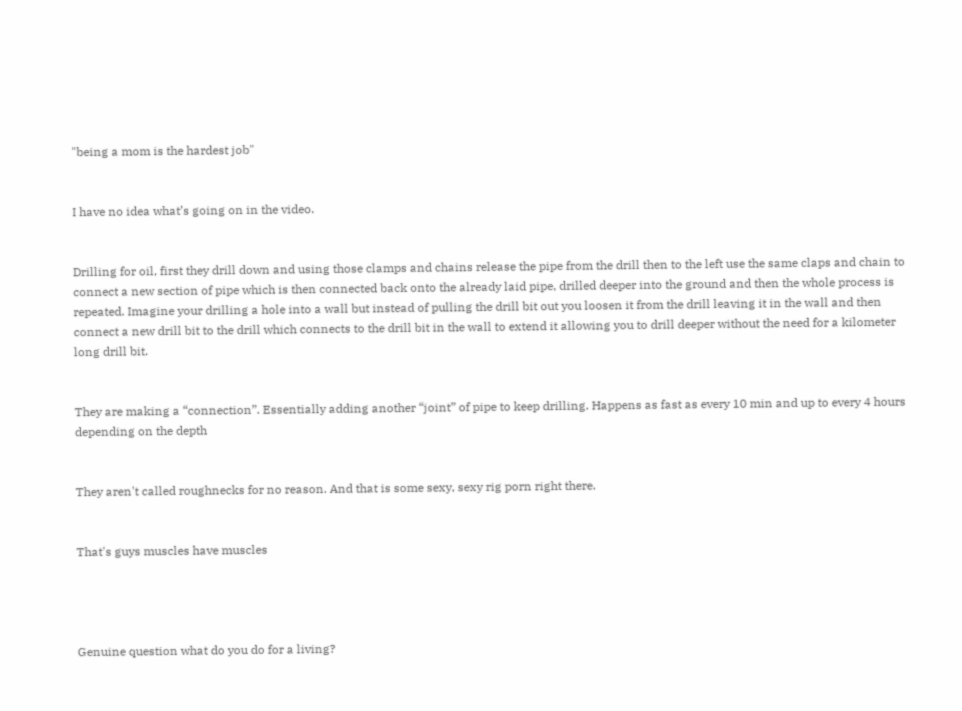"being a mom is the hardest job"


I have no idea what’s going on in the video.


Drilling for oil, first they drill down and using those clamps and chains release the pipe from the drill then to the left use the same claps and chain to connect a new section of pipe which is then connected back onto the already laid pipe, drilled deeper into the ground and then the whole process is repeated. Imagine your drilling a hole into a wall but instead of pulling the drill bit out you loosen it from the drill leaving it in the wall and then connect a new drill bit to the drill which connects to the drill bit in the wall to extend it allowing you to drill deeper without the need for a kilometer long drill bit.


They are making a “connection”. Essentially adding another “joint” of pipe to keep drilling. Happens as fast as every 10 min and up to every 4 hours depending on the depth


They aren't called roughnecks for no reason. And that is some sexy, sexy rig porn right there.


That's guys muscles have muscles




Genuine question what do you do for a living?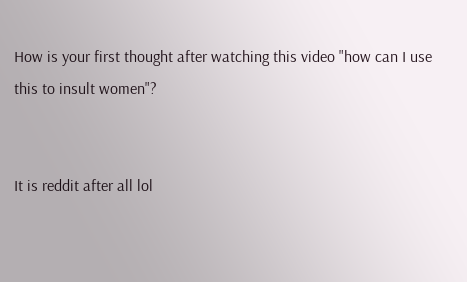How is your first thought after watching this video "how can I use this to insult women"?


It is reddit after all lol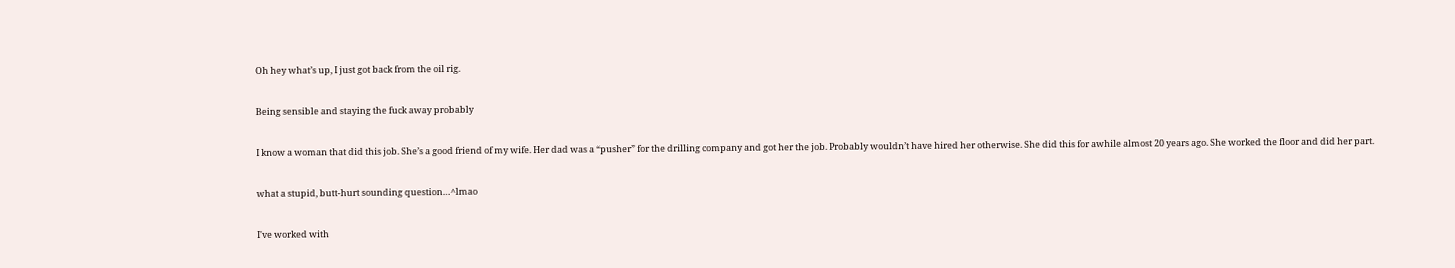Oh hey what’s up, I just got back from the oil rig.


Being sensible and staying the fuck away probably


I know a woman that did this job. She’s a good friend of my wife. Her dad was a “pusher” for the drilling company and got her the job. Probably wouldn’t have hired her otherwise. She did this for awhile almost 20 years ago. She worked the floor and did her part.


what a stupid, butt-hurt sounding question…^lmao


I've worked with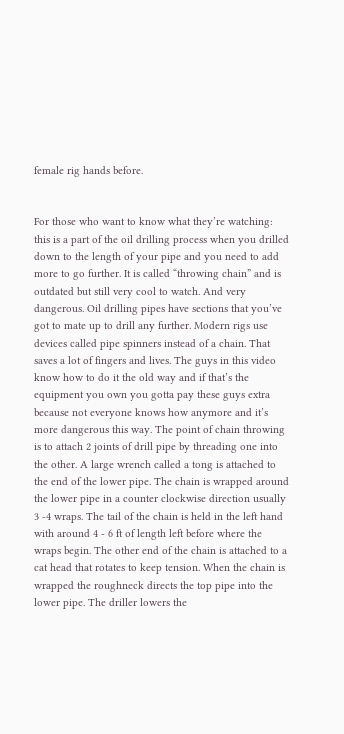female rig hands before.


For those who want to know what they’re watching: this is a part of the oil drilling process when you drilled down to the length of your pipe and you need to add more to go further. It is called “throwing chain” and is outdated but still very cool to watch. And very dangerous. Oil drilling pipes have sections that you’ve got to mate up to drill any further. Modern rigs use devices called pipe spinners instead of a chain. That saves a lot of fingers and lives. The guys in this video know how to do it the old way and if that’s the equipment you own you gotta pay these guys extra because not everyone knows how anymore and it’s more dangerous this way. The point of chain throwing is to attach 2 joints of drill pipe by threading one into the other. A large wrench called a tong is attached to the end of the lower pipe. The chain is wrapped around the lower pipe in a counter clockwise direction usually 3 -4 wraps. The tail of the chain is held in the left hand with around 4 - 6 ft of length left before where the wraps begin. The other end of the chain is attached to a cat head that rotates to keep tension. When the chain is wrapped the roughneck directs the top pipe into the lower pipe. The driller lowers the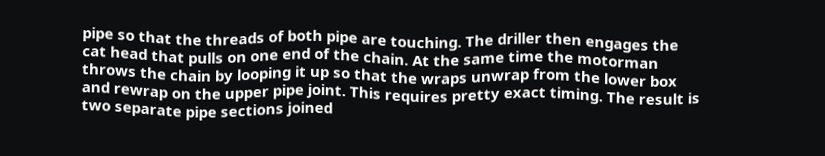pipe so that the threads of both pipe are touching. The driller then engages the cat head that pulls on one end of the chain. At the same time the motorman throws the chain by looping it up so that the wraps unwrap from the lower box and rewrap on the upper pipe joint. This requires pretty exact timing. The result is two separate pipe sections joined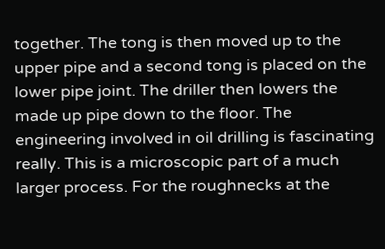together. The tong is then moved up to the upper pipe and a second tong is placed on the lower pipe joint. The driller then lowers the made up pipe down to the floor. The engineering involved in oil drilling is fascinating really. This is a microscopic part of a much larger process. For the roughnecks at the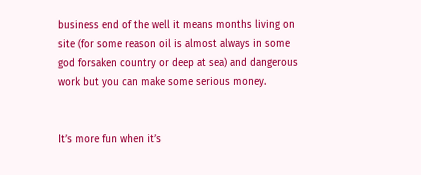business end of the well it means months living on site (for some reason oil is almost always in some god forsaken country or deep at sea) and dangerous work but you can make some serious money.


It’s more fun when it’s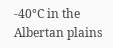-40°C in the Albertan plains